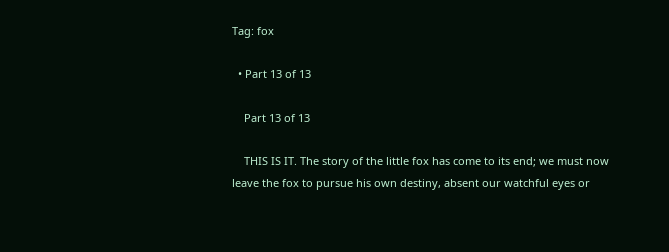Tag: fox

  • Part 13 of 13

    Part 13 of 13

    THIS IS IT. The story of the little fox has come to its end; we must now leave the fox to pursue his own destiny, absent our watchful eyes or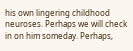his own lingering childhood neuroses. Perhaps we will check in on him someday. Perhaps,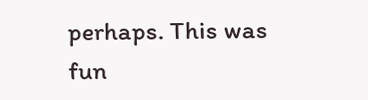perhaps. This was fun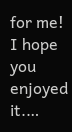for me! I hope you enjoyed it.…